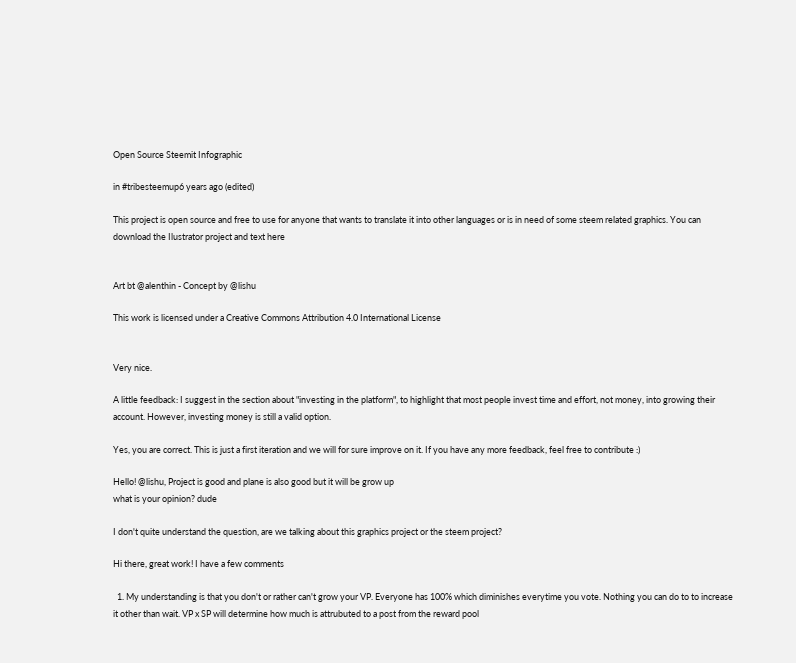Open Source Steemit Infographic

in #tribesteemup6 years ago (edited)

This project is open source and free to use for anyone that wants to translate it into other languages or is in need of some steem related graphics. You can download the Ilustrator project and text here


Art bt @alenthin - Concept by @lishu

This work is licensed under a Creative Commons Attribution 4.0 International License


Very nice.

A little feedback: I suggest in the section about "investing in the platform", to highlight that most people invest time and effort, not money, into growing their account. However, investing money is still a valid option.

Yes, you are correct. This is just a first iteration and we will for sure improve on it. If you have any more feedback, feel free to contribute :)

Hello! @lishu, Project is good and plane is also good but it will be grow up
what is your opinion? dude

I don't quite understand the question, are we talking about this graphics project or the steem project?

Hi there, great work! I have a few comments

  1. My understanding is that you don't or rather can't grow your VP. Everyone has 100% which diminishes everytime you vote. Nothing you can do to to increase it other than wait. VP x SP will determine how much is attrubuted to a post from the reward pool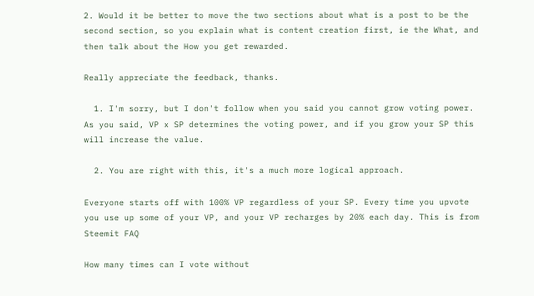2. Would it be better to move the two sections about what is a post to be the second section, so you explain what is content creation first, ie the What, and then talk about the How you get rewarded.

Really appreciate the feedback, thanks.

  1. I'm sorry, but I don't follow when you said you cannot grow voting power. As you said, VP x SP determines the voting power, and if you grow your SP this will increase the value.

  2. You are right with this, it's a much more logical approach.

Everyone starts off with 100% VP regardless of your SP. Every time you upvote you use up some of your VP, and your VP recharges by 20% each day. This is from Steemit FAQ

How many times can I vote without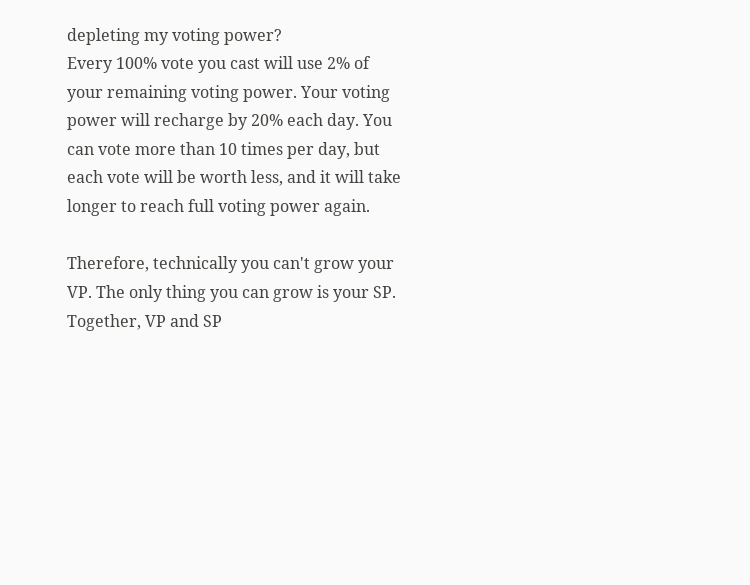depleting my voting power?
Every 100% vote you cast will use 2% of your remaining voting power. Your voting power will recharge by 20% each day. You can vote more than 10 times per day, but each vote will be worth less, and it will take longer to reach full voting power again.

Therefore, technically you can't grow your VP. The only thing you can grow is your SP. Together, VP and SP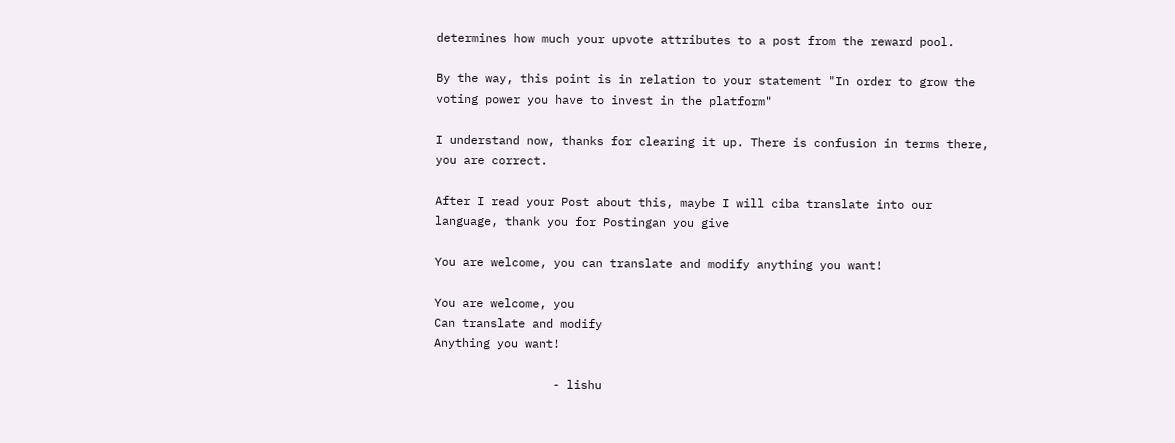determines how much your upvote attributes to a post from the reward pool.

By the way, this point is in relation to your statement "In order to grow the voting power you have to invest in the platform"

I understand now, thanks for clearing it up. There is confusion in terms there, you are correct.

After I read your Post about this, maybe I will ciba translate into our language, thank you for Postingan you give

You are welcome, you can translate and modify anything you want!

You are welcome, you
Can translate and modify
Anything you want!

                 - lishu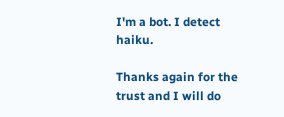I'm a bot. I detect haiku.

Thanks again for the trust and I will do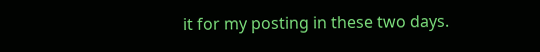it for my posting in these two days.